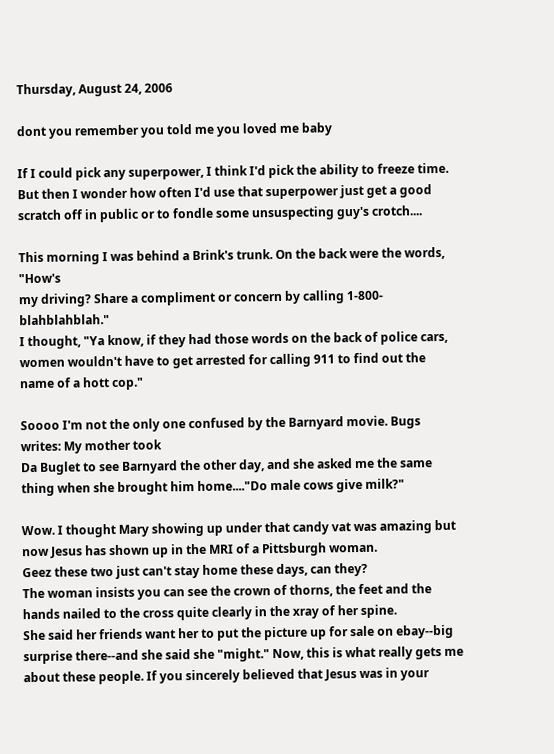Thursday, August 24, 2006

dont you remember you told me you loved me baby

If I could pick any superpower, I think I'd pick the ability to freeze time. But then I wonder how often I'd use that superpower just get a good scratch off in public or to fondle some unsuspecting guy's crotch....

This morning I was behind a Brink's trunk. On the back were the words, "How's
my driving? Share a compliment or concern by calling 1-800-blahblahblah."
I thought, "Ya know, if they had those words on the back of police cars,
women wouldn't have to get arrested for calling 911 to find out the name of a hott cop."

Soooo I'm not the only one confused by the Barnyard movie. Bugs writes: My mother took
Da Buglet to see Barnyard the other day, and she asked me the same thing when she brought him home...."Do male cows give milk?"

Wow. I thought Mary showing up under that candy vat was amazing but now Jesus has shown up in the MRI of a Pittsburgh woman.
Geez these two just can't stay home these days, can they?
The woman insists you can see the crown of thorns, the feet and the hands nailed to the cross quite clearly in the xray of her spine.
She said her friends want her to put the picture up for sale on ebay--big surprise there--and she said she "might." Now, this is what really gets me about these people. If you sincerely believed that Jesus was in your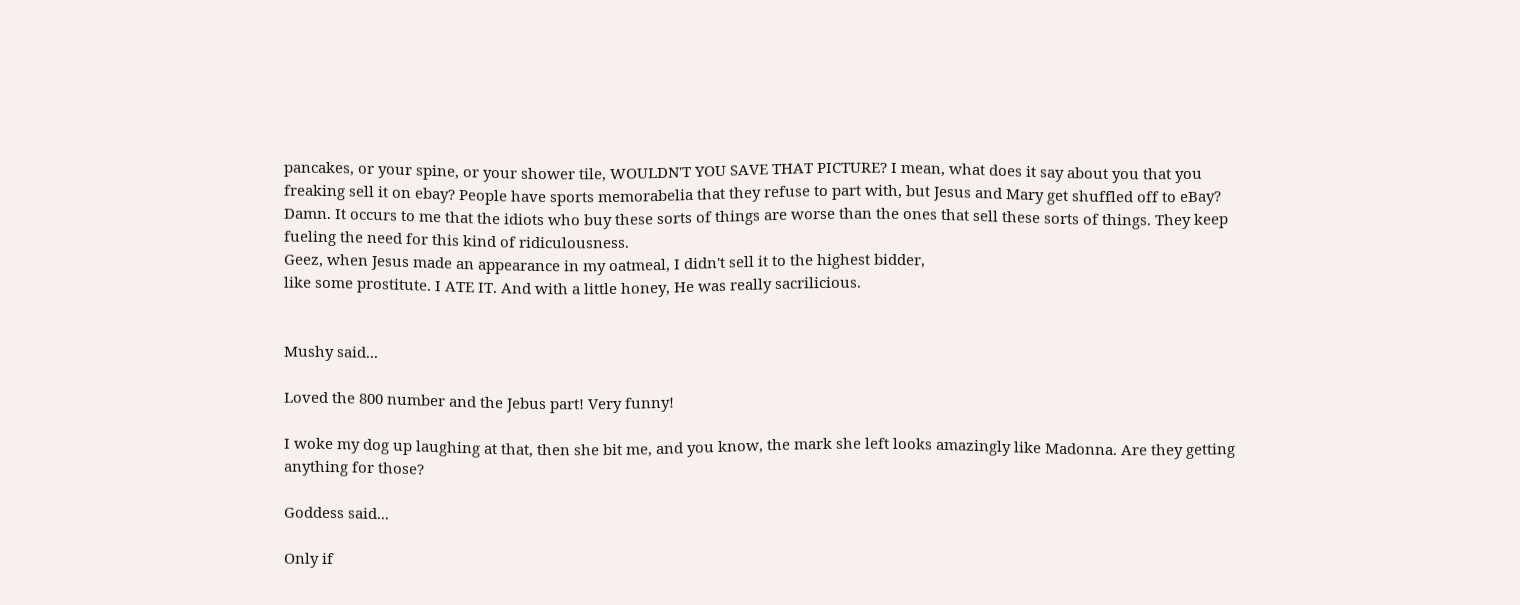pancakes, or your spine, or your shower tile, WOULDN'T YOU SAVE THAT PICTURE? I mean, what does it say about you that you freaking sell it on ebay? People have sports memorabelia that they refuse to part with, but Jesus and Mary get shuffled off to eBay? Damn. It occurs to me that the idiots who buy these sorts of things are worse than the ones that sell these sorts of things. They keep fueling the need for this kind of ridiculousness.
Geez, when Jesus made an appearance in my oatmeal, I didn't sell it to the highest bidder,
like some prostitute. I ATE IT. And with a little honey, He was really sacrilicious.


Mushy said...

Loved the 800 number and the Jebus part! Very funny!

I woke my dog up laughing at that, then she bit me, and you know, the mark she left looks amazingly like Madonna. Are they getting anything for those?

Goddess said...

Only if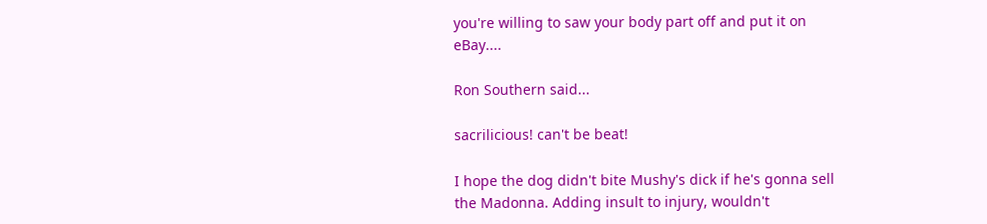you're willing to saw your body part off and put it on eBay....

Ron Southern said...

sacrilicious! can't be beat!

I hope the dog didn't bite Mushy's dick if he's gonna sell the Madonna. Adding insult to injury, wouldn't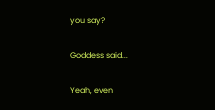you say?

Goddess said...

Yeah, even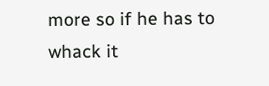more so if he has to whack it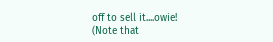off to sell it....owie!
(Note that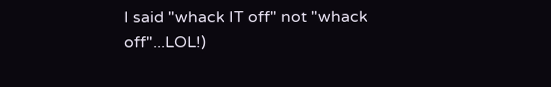I said "whack IT off" not "whack off"...LOL!)